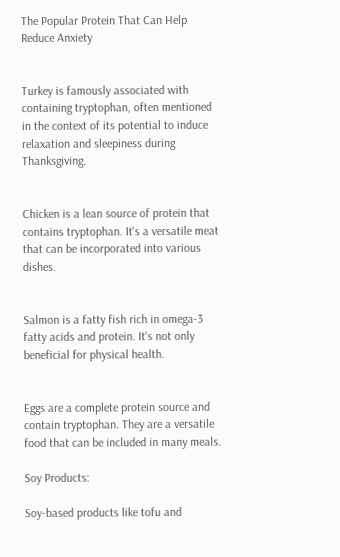The Popular Protein That Can Help Reduce Anxiety


Turkey is famously associated with containing tryptophan, often mentioned in the context of its potential to induce relaxation and sleepiness during Thanksgiving.


Chicken is a lean source of protein that contains tryptophan. It's a versatile meat that can be incorporated into various dishes.


Salmon is a fatty fish rich in omega-3 fatty acids and protein. It's not only beneficial for physical health.


Eggs are a complete protein source and contain tryptophan. They are a versatile food that can be included in many meals.

Soy Products:

Soy-based products like tofu and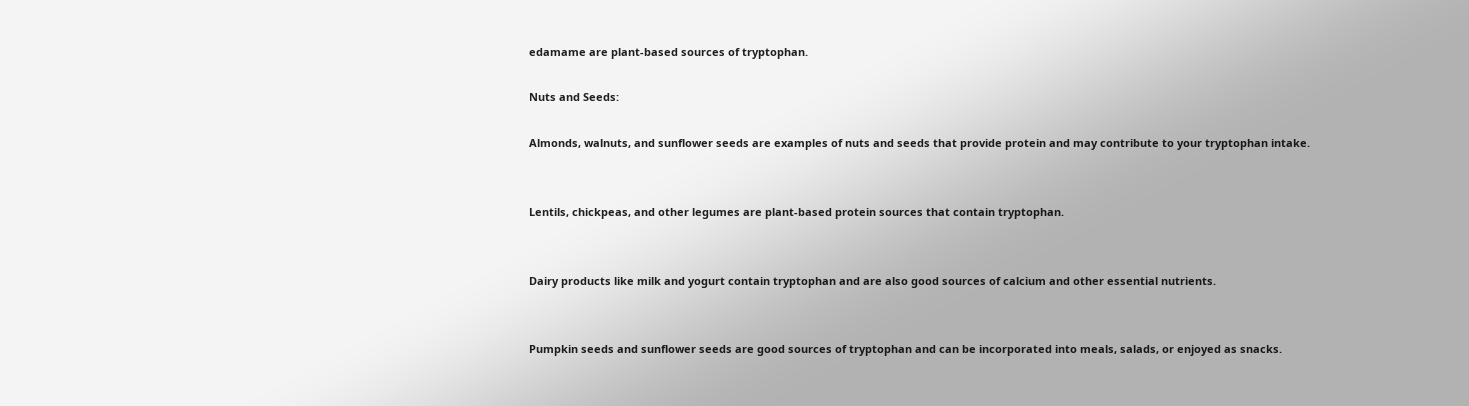edamame are plant-based sources of tryptophan.

Nuts and Seeds:

Almonds, walnuts, and sunflower seeds are examples of nuts and seeds that provide protein and may contribute to your tryptophan intake.


Lentils, chickpeas, and other legumes are plant-based protein sources that contain tryptophan.


Dairy products like milk and yogurt contain tryptophan and are also good sources of calcium and other essential nutrients.


Pumpkin seeds and sunflower seeds are good sources of tryptophan and can be incorporated into meals, salads, or enjoyed as snacks.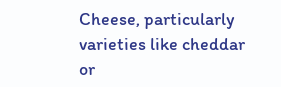Cheese, particularly varieties like cheddar or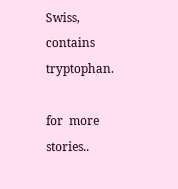Swiss, contains tryptophan.

for  more stories..